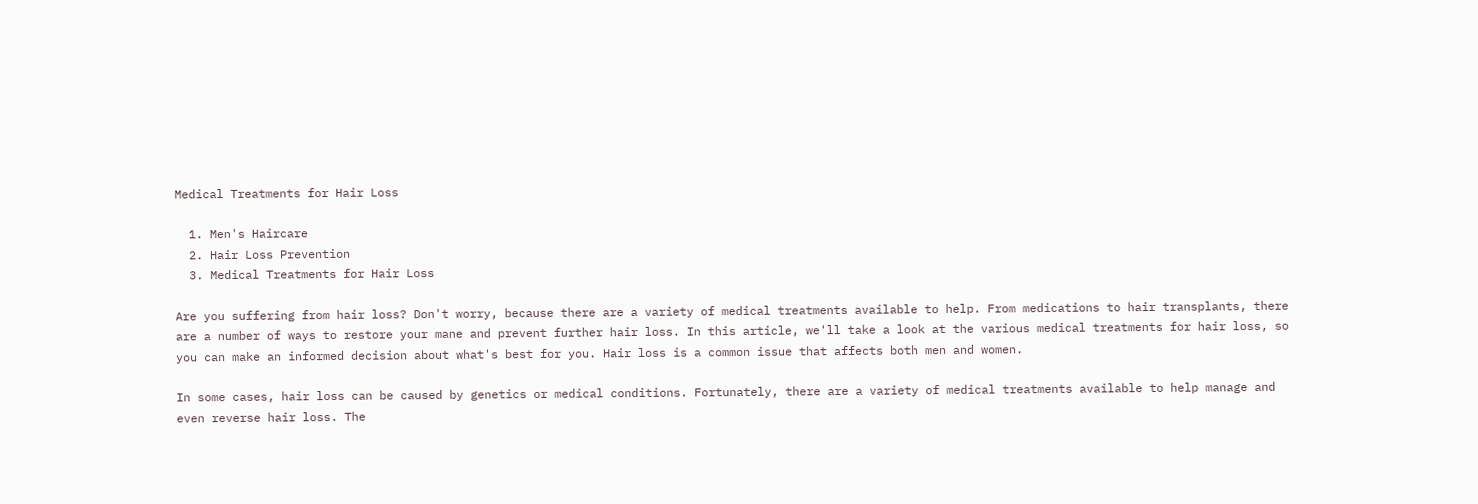Medical Treatments for Hair Loss

  1. Men's Haircare
  2. Hair Loss Prevention
  3. Medical Treatments for Hair Loss

Are you suffering from hair loss? Don't worry, because there are a variety of medical treatments available to help. From medications to hair transplants, there are a number of ways to restore your mane and prevent further hair loss. In this article, we'll take a look at the various medical treatments for hair loss, so you can make an informed decision about what's best for you. Hair loss is a common issue that affects both men and women.

In some cases, hair loss can be caused by genetics or medical conditions. Fortunately, there are a variety of medical treatments available to help manage and even reverse hair loss. The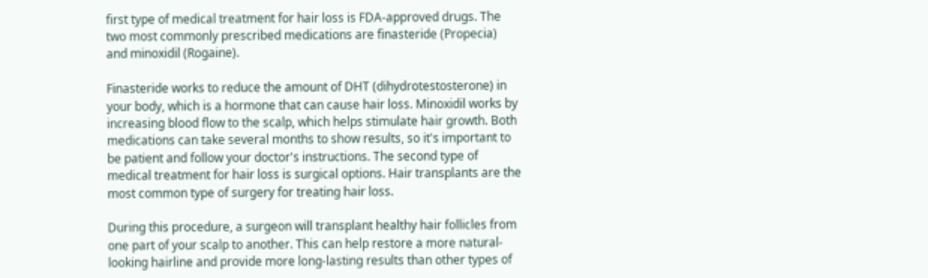first type of medical treatment for hair loss is FDA-approved drugs. The two most commonly prescribed medications are finasteride (Propecia) and minoxidil (Rogaine).

Finasteride works to reduce the amount of DHT (dihydrotestosterone) in your body, which is a hormone that can cause hair loss. Minoxidil works by increasing blood flow to the scalp, which helps stimulate hair growth. Both medications can take several months to show results, so it's important to be patient and follow your doctor's instructions. The second type of medical treatment for hair loss is surgical options. Hair transplants are the most common type of surgery for treating hair loss.

During this procedure, a surgeon will transplant healthy hair follicles from one part of your scalp to another. This can help restore a more natural-looking hairline and provide more long-lasting results than other types of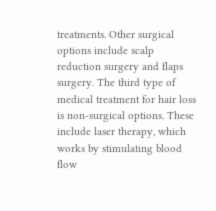treatments. Other surgical options include scalp reduction surgery and flaps surgery. The third type of medical treatment for hair loss is non-surgical options. These include laser therapy, which works by stimulating blood flow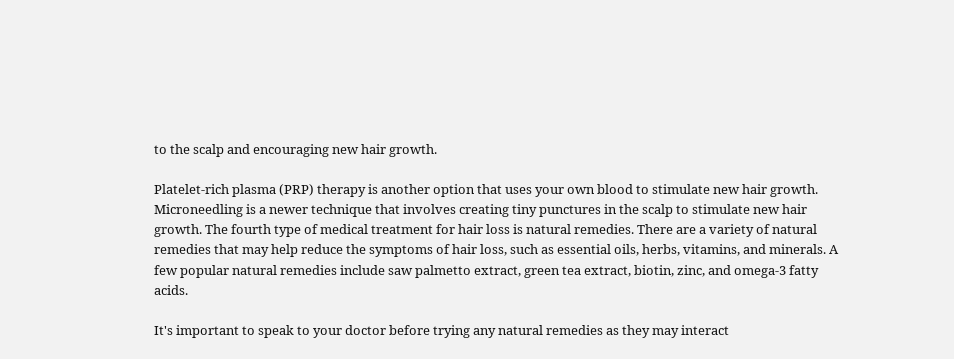to the scalp and encouraging new hair growth.

Platelet-rich plasma (PRP) therapy is another option that uses your own blood to stimulate new hair growth. Microneedling is a newer technique that involves creating tiny punctures in the scalp to stimulate new hair growth. The fourth type of medical treatment for hair loss is natural remedies. There are a variety of natural remedies that may help reduce the symptoms of hair loss, such as essential oils, herbs, vitamins, and minerals. A few popular natural remedies include saw palmetto extract, green tea extract, biotin, zinc, and omega-3 fatty acids.

It's important to speak to your doctor before trying any natural remedies as they may interact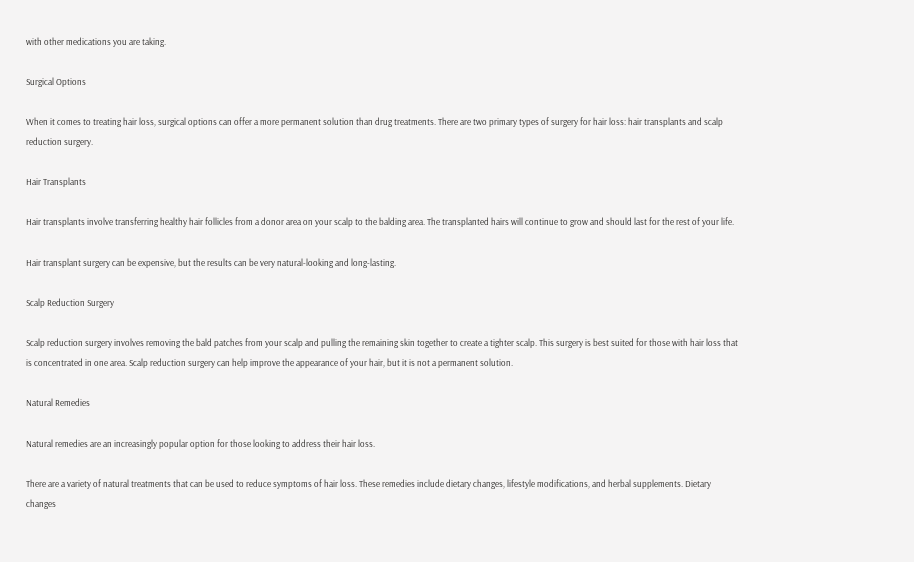with other medications you are taking.

Surgical Options

When it comes to treating hair loss, surgical options can offer a more permanent solution than drug treatments. There are two primary types of surgery for hair loss: hair transplants and scalp reduction surgery.

Hair Transplants

Hair transplants involve transferring healthy hair follicles from a donor area on your scalp to the balding area. The transplanted hairs will continue to grow and should last for the rest of your life.

Hair transplant surgery can be expensive, but the results can be very natural-looking and long-lasting.

Scalp Reduction Surgery

Scalp reduction surgery involves removing the bald patches from your scalp and pulling the remaining skin together to create a tighter scalp. This surgery is best suited for those with hair loss that is concentrated in one area. Scalp reduction surgery can help improve the appearance of your hair, but it is not a permanent solution.

Natural Remedies

Natural remedies are an increasingly popular option for those looking to address their hair loss.

There are a variety of natural treatments that can be used to reduce symptoms of hair loss. These remedies include dietary changes, lifestyle modifications, and herbal supplements. Dietary changes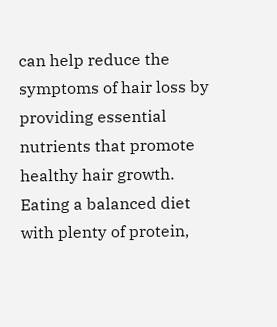can help reduce the symptoms of hair loss by providing essential nutrients that promote healthy hair growth. Eating a balanced diet with plenty of protein,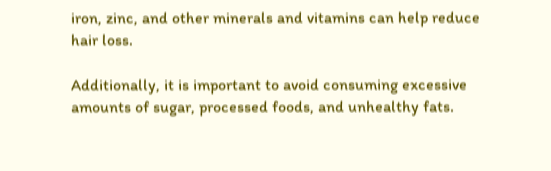iron, zinc, and other minerals and vitamins can help reduce hair loss.

Additionally, it is important to avoid consuming excessive amounts of sugar, processed foods, and unhealthy fats.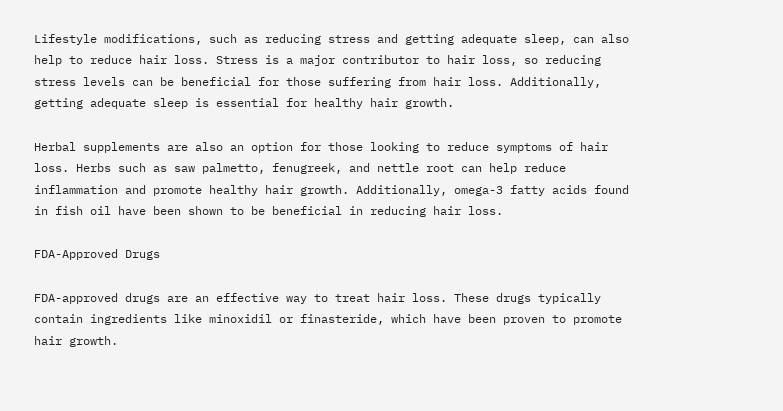Lifestyle modifications, such as reducing stress and getting adequate sleep, can also help to reduce hair loss. Stress is a major contributor to hair loss, so reducing stress levels can be beneficial for those suffering from hair loss. Additionally, getting adequate sleep is essential for healthy hair growth.

Herbal supplements are also an option for those looking to reduce symptoms of hair loss. Herbs such as saw palmetto, fenugreek, and nettle root can help reduce inflammation and promote healthy hair growth. Additionally, omega-3 fatty acids found in fish oil have been shown to be beneficial in reducing hair loss.

FDA-Approved Drugs

FDA-approved drugs are an effective way to treat hair loss. These drugs typically contain ingredients like minoxidil or finasteride, which have been proven to promote hair growth.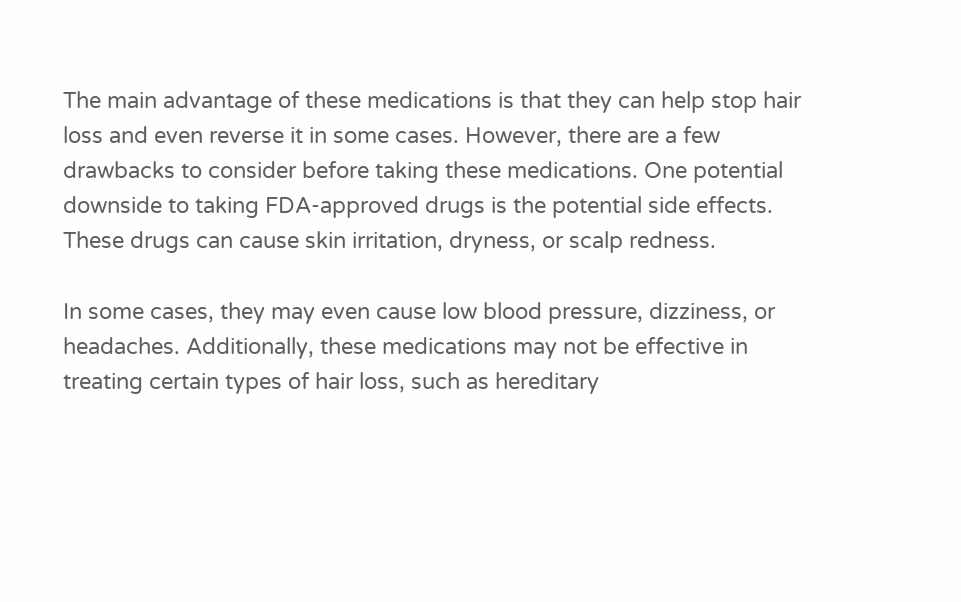The main advantage of these medications is that they can help stop hair loss and even reverse it in some cases. However, there are a few drawbacks to consider before taking these medications. One potential downside to taking FDA-approved drugs is the potential side effects. These drugs can cause skin irritation, dryness, or scalp redness.

In some cases, they may even cause low blood pressure, dizziness, or headaches. Additionally, these medications may not be effective in treating certain types of hair loss, such as hereditary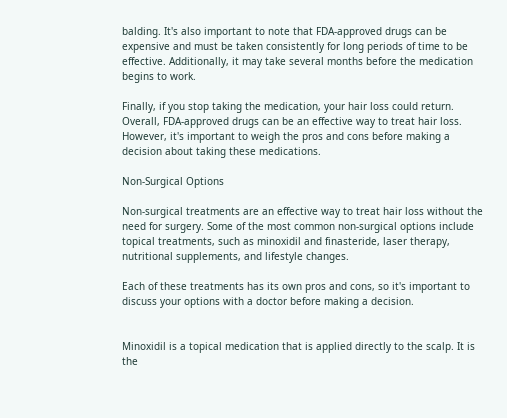balding. It's also important to note that FDA-approved drugs can be expensive and must be taken consistently for long periods of time to be effective. Additionally, it may take several months before the medication begins to work.

Finally, if you stop taking the medication, your hair loss could return. Overall, FDA-approved drugs can be an effective way to treat hair loss. However, it's important to weigh the pros and cons before making a decision about taking these medications.

Non-Surgical Options

Non-surgical treatments are an effective way to treat hair loss without the need for surgery. Some of the most common non-surgical options include topical treatments, such as minoxidil and finasteride, laser therapy, nutritional supplements, and lifestyle changes.

Each of these treatments has its own pros and cons, so it's important to discuss your options with a doctor before making a decision.


Minoxidil is a topical medication that is applied directly to the scalp. It is the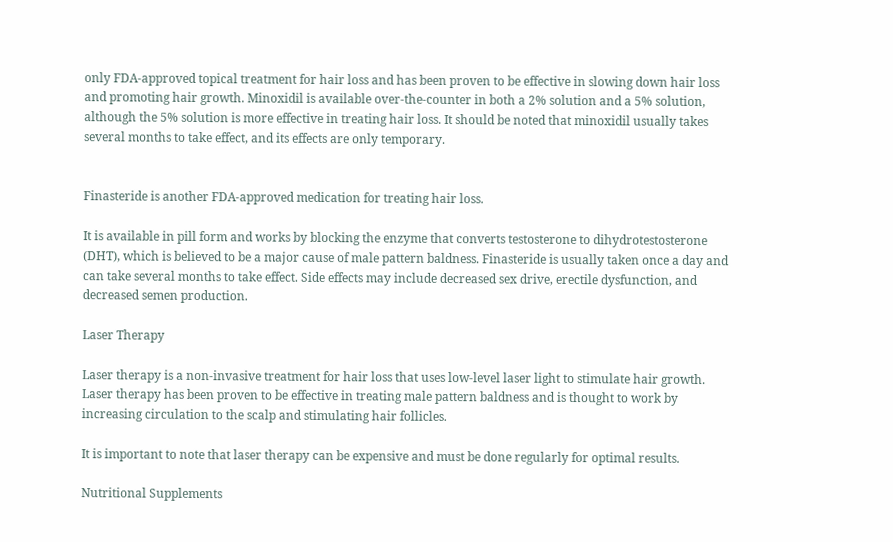only FDA-approved topical treatment for hair loss and has been proven to be effective in slowing down hair loss and promoting hair growth. Minoxidil is available over-the-counter in both a 2% solution and a 5% solution, although the 5% solution is more effective in treating hair loss. It should be noted that minoxidil usually takes several months to take effect, and its effects are only temporary.


Finasteride is another FDA-approved medication for treating hair loss.

It is available in pill form and works by blocking the enzyme that converts testosterone to dihydrotestosterone (DHT), which is believed to be a major cause of male pattern baldness. Finasteride is usually taken once a day and can take several months to take effect. Side effects may include decreased sex drive, erectile dysfunction, and decreased semen production.

Laser Therapy

Laser therapy is a non-invasive treatment for hair loss that uses low-level laser light to stimulate hair growth. Laser therapy has been proven to be effective in treating male pattern baldness and is thought to work by increasing circulation to the scalp and stimulating hair follicles.

It is important to note that laser therapy can be expensive and must be done regularly for optimal results.

Nutritional Supplements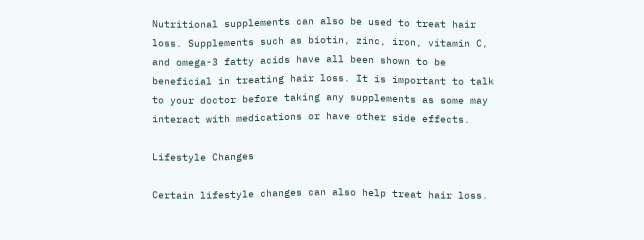Nutritional supplements can also be used to treat hair loss. Supplements such as biotin, zinc, iron, vitamin C, and omega-3 fatty acids have all been shown to be beneficial in treating hair loss. It is important to talk to your doctor before taking any supplements as some may interact with medications or have other side effects.

Lifestyle Changes

Certain lifestyle changes can also help treat hair loss.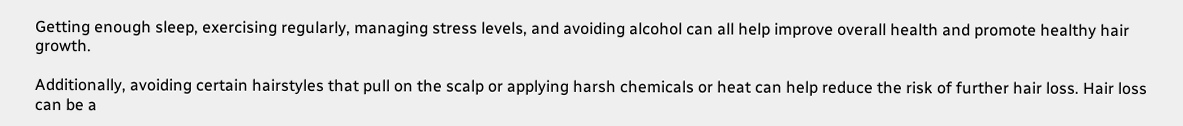Getting enough sleep, exercising regularly, managing stress levels, and avoiding alcohol can all help improve overall health and promote healthy hair growth.

Additionally, avoiding certain hairstyles that pull on the scalp or applying harsh chemicals or heat can help reduce the risk of further hair loss. Hair loss can be a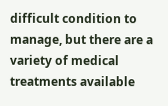difficult condition to manage, but there are a variety of medical treatments available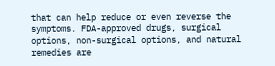that can help reduce or even reverse the symptoms. FDA-approved drugs, surgical options, non-surgical options, and natural remedies are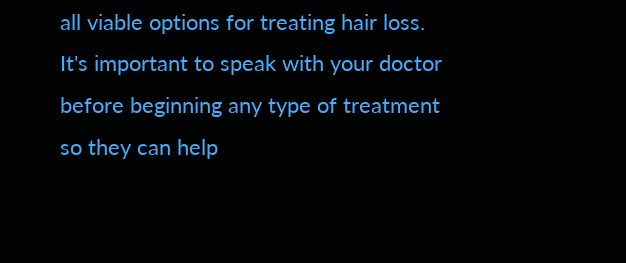all viable options for treating hair loss. It's important to speak with your doctor before beginning any type of treatment so they can help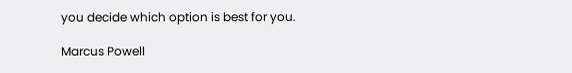you decide which option is best for you.

Marcus Powell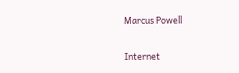Marcus Powell

Internet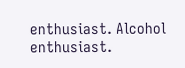enthusiast. Alcohol enthusiast.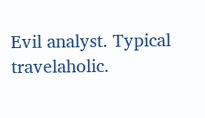Evil analyst. Typical travelaholic.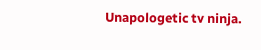Unapologetic tv ninja.